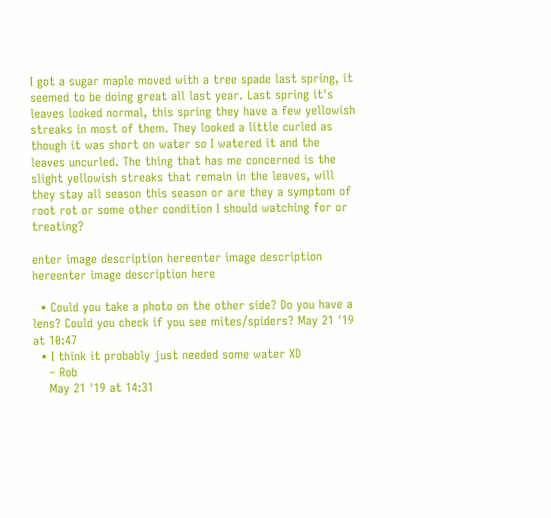I got a sugar maple moved with a tree spade last spring, it seemed to be doing great all last year. Last spring it's leaves looked normal, this spring they have a few yellowish streaks in most of them. They looked a little curled as though it was short on water so I watered it and the leaves uncurled. The thing that has me concerned is the slight yellowish streaks that remain in the leaves, will they stay all season this season or are they a symptom of root rot or some other condition I should watching for or treating?

enter image description hereenter image description hereenter image description here

  • Could you take a photo on the other side? Do you have a lens? Could you check if you see mites/spiders? May 21 '19 at 10:47
  • I think it probably just needed some water XD
    – Rob
    May 21 '19 at 14:31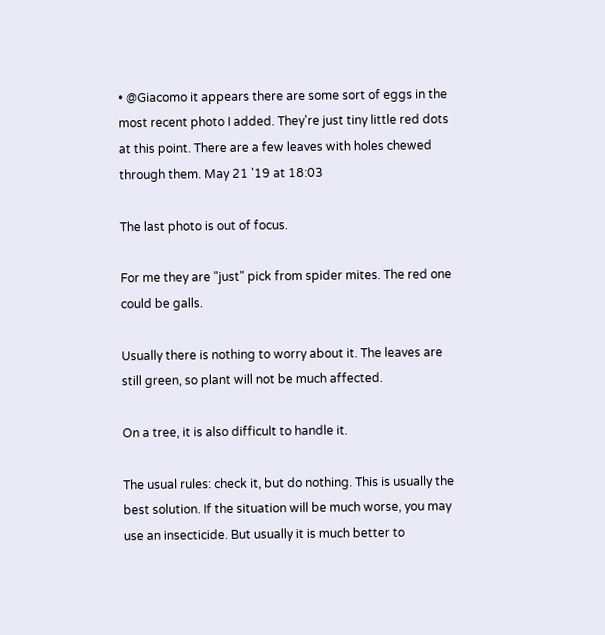• @Giacomo it appears there are some sort of eggs in the most recent photo I added. They're just tiny little red dots at this point. There are a few leaves with holes chewed through them. May 21 '19 at 18:03

The last photo is out of focus.

For me they are "just" pick from spider mites. The red one could be galls.

Usually there is nothing to worry about it. The leaves are still green, so plant will not be much affected.

On a tree, it is also difficult to handle it.

The usual rules: check it, but do nothing. This is usually the best solution. If the situation will be much worse, you may use an insecticide. But usually it is much better to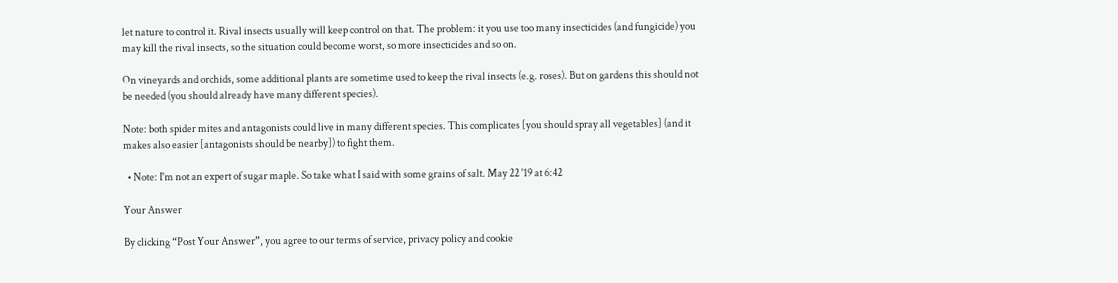let nature to control it. Rival insects usually will keep control on that. The problem: it you use too many insecticides (and fungicide) you may kill the rival insects, so the situation could become worst, so more insecticides and so on.

On vineyards and orchids, some additional plants are sometime used to keep the rival insects (e.g. roses). But on gardens this should not be needed (you should already have many different species).

Note: both spider mites and antagonists could live in many different species. This complicates [you should spray all vegetables] (and it makes also easier [antagonists should be nearby]) to fight them.

  • Note: I'm not an expert of sugar maple. So take what I said with some grains of salt. May 22 '19 at 6:42

Your Answer

By clicking “Post Your Answer”, you agree to our terms of service, privacy policy and cookie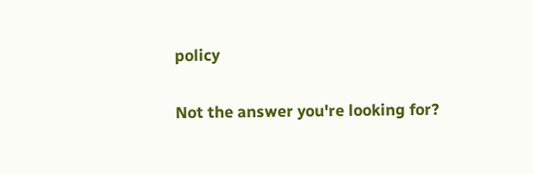policy

Not the answer you're looking for?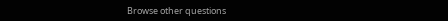Browse other questions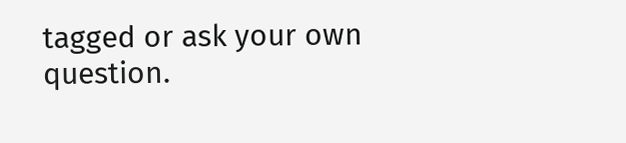tagged or ask your own question.